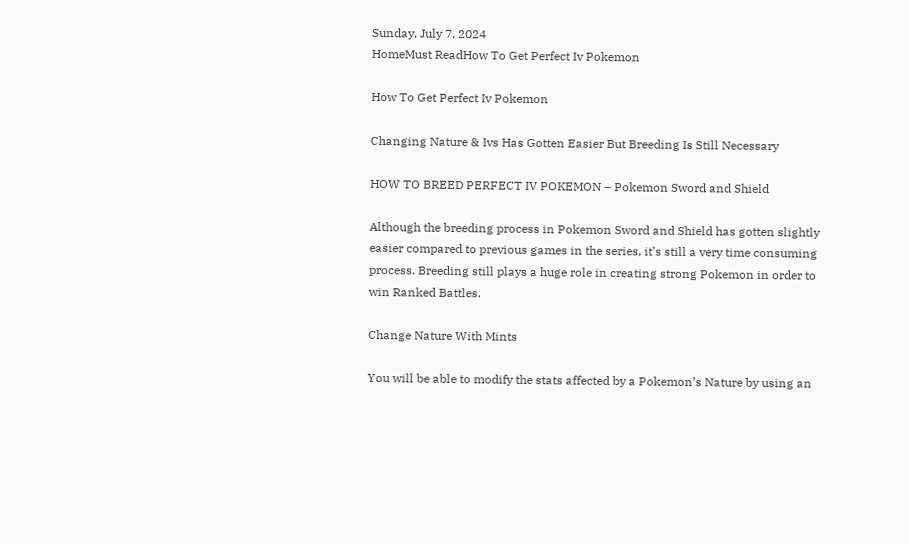Sunday, July 7, 2024
HomeMust ReadHow To Get Perfect Iv Pokemon

How To Get Perfect Iv Pokemon

Changing Nature & Ivs Has Gotten Easier But Breeding Is Still Necessary

HOW TO BREED PERFECT IV POKEMON – Pokemon Sword and Shield

Although the breeding process in Pokemon Sword and Shield has gotten slightly easier compared to previous games in the series, it’s still a very time consuming process. Breeding still plays a huge role in creating strong Pokemon in order to win Ranked Battles.

Change Nature With Mints

You will be able to modify the stats affected by a Pokemon’s Nature by using an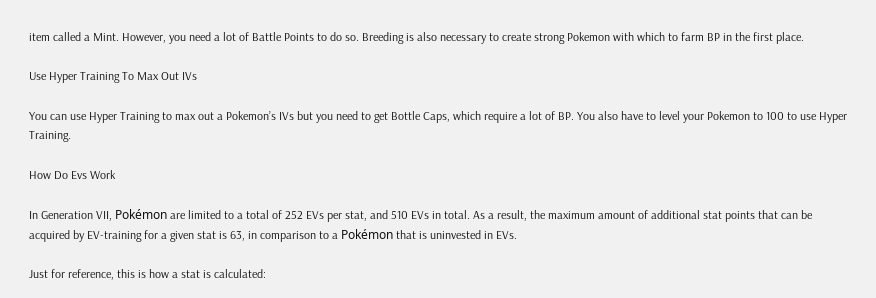item called a Mint. However, you need a lot of Battle Points to do so. Breeding is also necessary to create strong Pokemon with which to farm BP in the first place.

Use Hyper Training To Max Out IVs

You can use Hyper Training to max out a Pokemon’s IVs but you need to get Bottle Caps, which require a lot of BP. You also have to level your Pokemon to 100 to use Hyper Training.

How Do Evs Work

In Generation VII, Pokémon are limited to a total of 252 EVs per stat, and 510 EVs in total. As a result, the maximum amount of additional stat points that can be acquired by EV-training for a given stat is 63, in comparison to a Pokémon that is uninvested in EVs.

Just for reference, this is how a stat is calculated: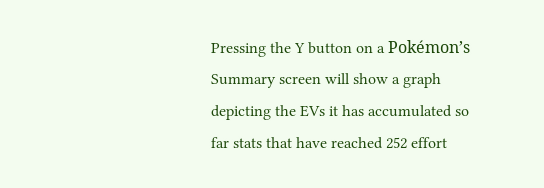Pressing the Y button on a Pokémon’s Summary screen will show a graph depicting the EVs it has accumulated so far stats that have reached 252 effort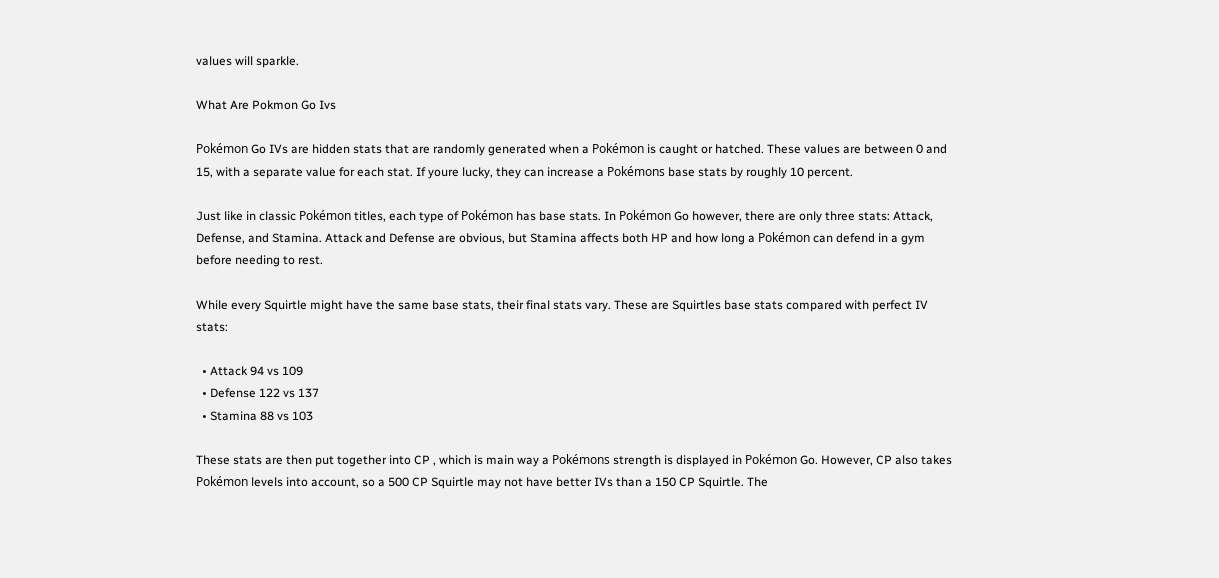values will sparkle.

What Are Pokmon Go Ivs

Pokémon Go IVs are hidden stats that are randomly generated when a Pokémon is caught or hatched. These values are between 0 and 15, with a separate value for each stat. If youre lucky, they can increase a Pokémons base stats by roughly 10 percent.

Just like in classic Pokémon titles, each type of Pokémon has base stats. In Pokémon Go however, there are only three stats: Attack, Defense, and Stamina. Attack and Defense are obvious, but Stamina affects both HP and how long a Pokémon can defend in a gym before needing to rest.

While every Squirtle might have the same base stats, their final stats vary. These are Squirtles base stats compared with perfect IV stats:

  • Attack 94 vs 109
  • Defense 122 vs 137
  • Stamina 88 vs 103

These stats are then put together into CP , which is main way a Pokémons strength is displayed in Pokémon Go. However, CP also takes Pokémon levels into account, so a 500 CP Squirtle may not have better IVs than a 150 CP Squirtle. The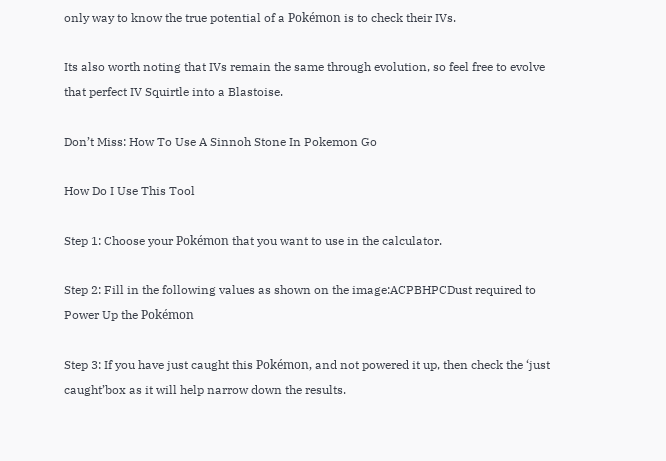only way to know the true potential of a Pokémon is to check their IVs.

Its also worth noting that IVs remain the same through evolution, so feel free to evolve that perfect IV Squirtle into a Blastoise.

Don’t Miss: How To Use A Sinnoh Stone In Pokemon Go

How Do I Use This Tool

Step 1: Choose your Pokémon that you want to use in the calculator.

Step 2: Fill in the following values as shown on the image:ACPBHPCDust required to Power Up the Pokémon

Step 3: If you have just caught this Pokémon, and not powered it up, then check the ‘just caught’box as it will help narrow down the results.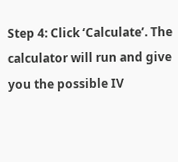Step 4: Click ‘Calculate’. The calculator will run and give you the possible IV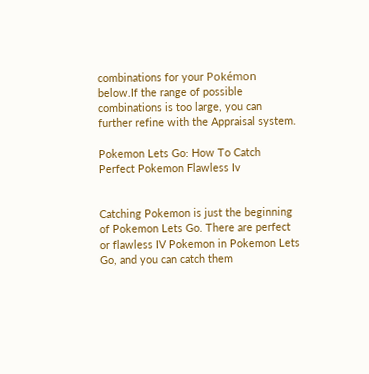combinations for your Pokémon below.If the range of possible combinations is too large, you can further refine with the Appraisal system.

Pokemon Lets Go: How To Catch Perfect Pokemon Flawless Iv


Catching Pokemon is just the beginning of Pokemon Lets Go. There are perfect or flawless IV Pokemon in Pokemon Lets Go, and you can catch them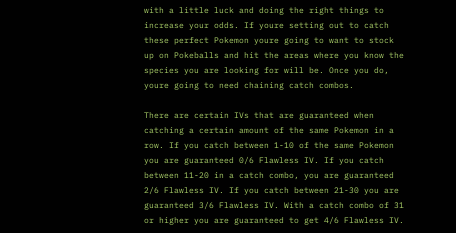with a little luck and doing the right things to increase your odds. If youre setting out to catch these perfect Pokemon youre going to want to stock up on Pokeballs and hit the areas where you know the species you are looking for will be. Once you do, youre going to need chaining catch combos.

There are certain IVs that are guaranteed when catching a certain amount of the same Pokemon in a row. If you catch between 1-10 of the same Pokemon you are guaranteed 0/6 Flawless IV. If you catch between 11-20 in a catch combo, you are guaranteed 2/6 Flawless IV. If you catch between 21-30 you are guaranteed 3/6 Flawless IV. With a catch combo of 31 or higher you are guaranteed to get 4/6 Flawless IV.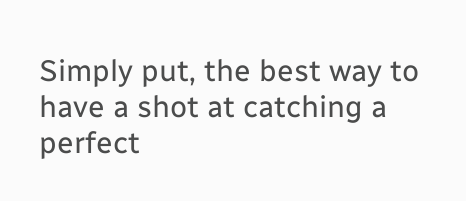Simply put, the best way to have a shot at catching a perfect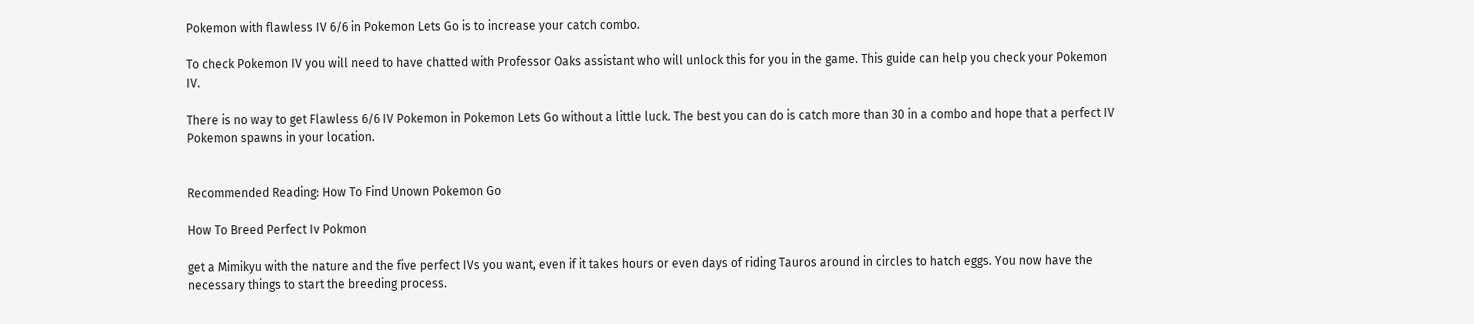Pokemon with flawless IV 6/6 in Pokemon Lets Go is to increase your catch combo.

To check Pokemon IV you will need to have chatted with Professor Oaks assistant who will unlock this for you in the game. This guide can help you check your Pokemon IV.

There is no way to get Flawless 6/6 IV Pokemon in Pokemon Lets Go without a little luck. The best you can do is catch more than 30 in a combo and hope that a perfect IV Pokemon spawns in your location.


Recommended Reading: How To Find Unown Pokemon Go

How To Breed Perfect Iv Pokmon

get a Mimikyu with the nature and the five perfect IVs you want, even if it takes hours or even days of riding Tauros around in circles to hatch eggs. You now have the necessary things to start the breeding process.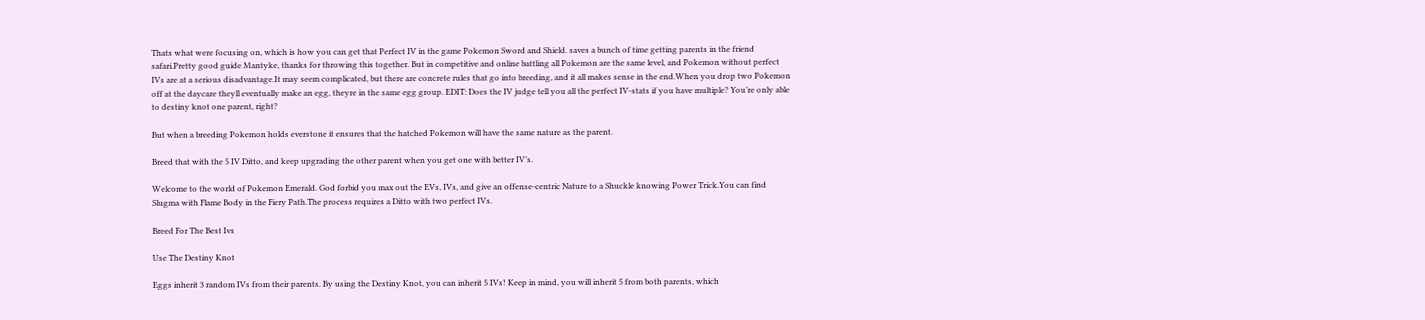Thats what were focusing on, which is how you can get that Perfect IV in the game Pokemon Sword and Shield. saves a bunch of time getting parents in the friend safari.Pretty good guide Mantyke, thanks for throwing this together. But in competitive and online battling all Pokemon are the same level, and Pokemon without perfect IVs are at a serious disadvantage.It may seem complicated, but there are concrete rules that go into breeding, and it all makes sense in the end.When you drop two Pokemon off at the daycare theyll eventually make an egg, theyre in the same egg group. EDIT: Does the IV judge tell you all the perfect IV-stats if you have multiple? You’re only able to destiny knot one parent, right?

But when a breeding Pokemon holds everstone it ensures that the hatched Pokemon will have the same nature as the parent.

Breed that with the 5 IV Ditto, and keep upgrading the other parent when you get one with better IV’s.

Welcome to the world of Pokemon Emerald. God forbid you max out the EVs, IVs, and give an offense-centric Nature to a Shuckle knowing Power Trick.You can find Slugma with Flame Body in the Fiery Path.The process requires a Ditto with two perfect IVs.

Breed For The Best Ivs

Use The Destiny Knot

Eggs inherit 3 random IVs from their parents. By using the Destiny Knot, you can inherit 5 IVs! Keep in mind, you will inherit 5 from both parents, which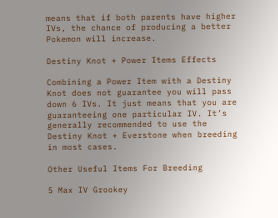means that if both parents have higher IVs, the chance of producing a better Pokemon will increase.

Destiny Knot + Power Items Effects

Combining a Power Item with a Destiny Knot does not guarantee you will pass down 6 IVs. It just means that you are guaranteeing one particular IV. It’s generally recommended to use the Destiny Knot + Everstone when breeding in most cases.

Other Useful Items For Breeding

5 Max IV Grookey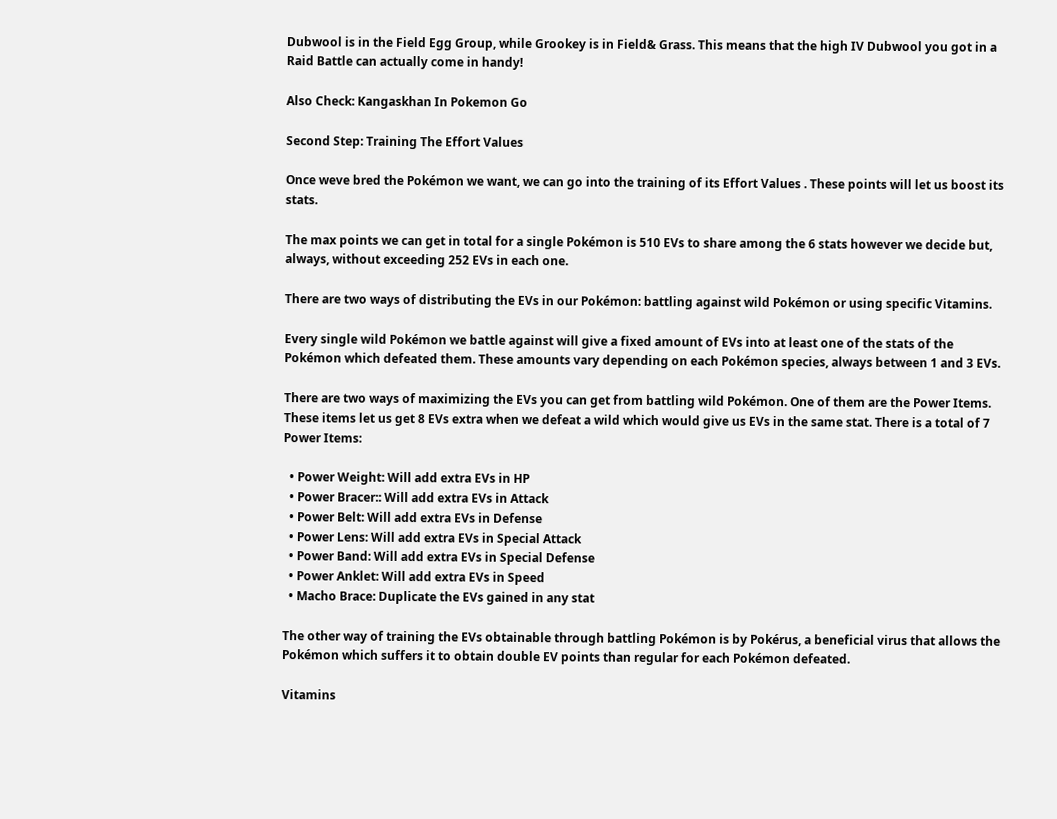Dubwool is in the Field Egg Group, while Grookey is in Field& Grass. This means that the high IV Dubwool you got in a Raid Battle can actually come in handy!

Also Check: Kangaskhan In Pokemon Go

Second Step: Training The Effort Values

Once weve bred the Pokémon we want, we can go into the training of its Effort Values . These points will let us boost its stats.

The max points we can get in total for a single Pokémon is 510 EVs to share among the 6 stats however we decide but, always, without exceeding 252 EVs in each one.

There are two ways of distributing the EVs in our Pokémon: battling against wild Pokémon or using specific Vitamins.

Every single wild Pokémon we battle against will give a fixed amount of EVs into at least one of the stats of the Pokémon which defeated them. These amounts vary depending on each Pokémon species, always between 1 and 3 EVs.

There are two ways of maximizing the EVs you can get from battling wild Pokémon. One of them are the Power Items. These items let us get 8 EVs extra when we defeat a wild which would give us EVs in the same stat. There is a total of 7 Power Items:

  • Power Weight: Will add extra EVs in HP
  • Power Bracer:: Will add extra EVs in Attack
  • Power Belt: Will add extra EVs in Defense
  • Power Lens: Will add extra EVs in Special Attack
  • Power Band: Will add extra EVs in Special Defense
  • Power Anklet: Will add extra EVs in Speed
  • Macho Brace: Duplicate the EVs gained in any stat

The other way of training the EVs obtainable through battling Pokémon is by Pokérus, a beneficial virus that allows the Pokémon which suffers it to obtain double EV points than regular for each Pokémon defeated.

Vitamins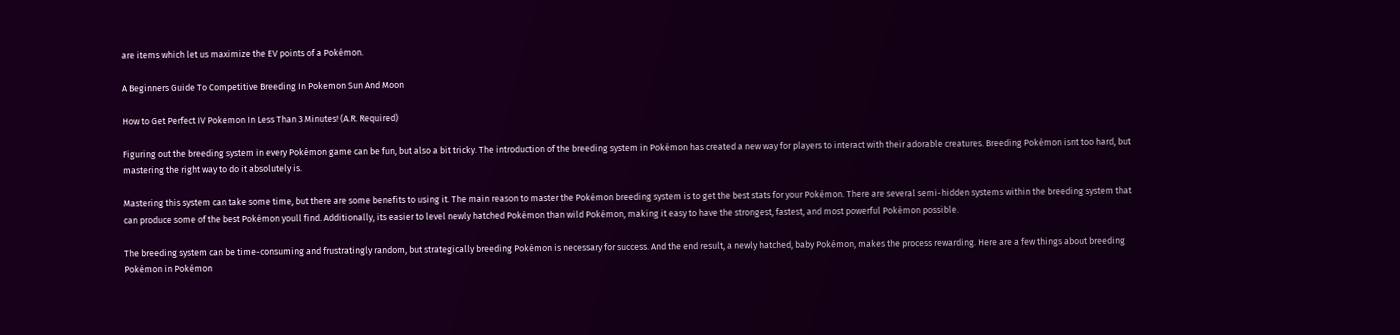are items which let us maximize the EV points of a Pokémon.

A Beginners Guide To Competitive Breeding In Pokemon Sun And Moon

How to Get Perfect IV Pokemon In Less Than 3 Minutes! (A.R. Required)

Figuring out the breeding system in every Pokémon game can be fun, but also a bit tricky. The introduction of the breeding system in Pokémon has created a new way for players to interact with their adorable creatures. Breeding Pokémon isnt too hard, but mastering the right way to do it absolutely is.

Mastering this system can take some time, but there are some benefits to using it. The main reason to master the Pokémon breeding system is to get the best stats for your Pokémon. There are several semi-hidden systems within the breeding system that can produce some of the best Pokémon youll find. Additionally, its easier to level newly hatched Pokémon than wild Pokémon, making it easy to have the strongest, fastest, and most powerful Pokémon possible.

The breeding system can be time-consuming and frustratingly random, but strategically breeding Pokémon is necessary for success. And the end result, a newly hatched, baby Pokémon, makes the process rewarding. Here are a few things about breeding Pokémon in Pokémon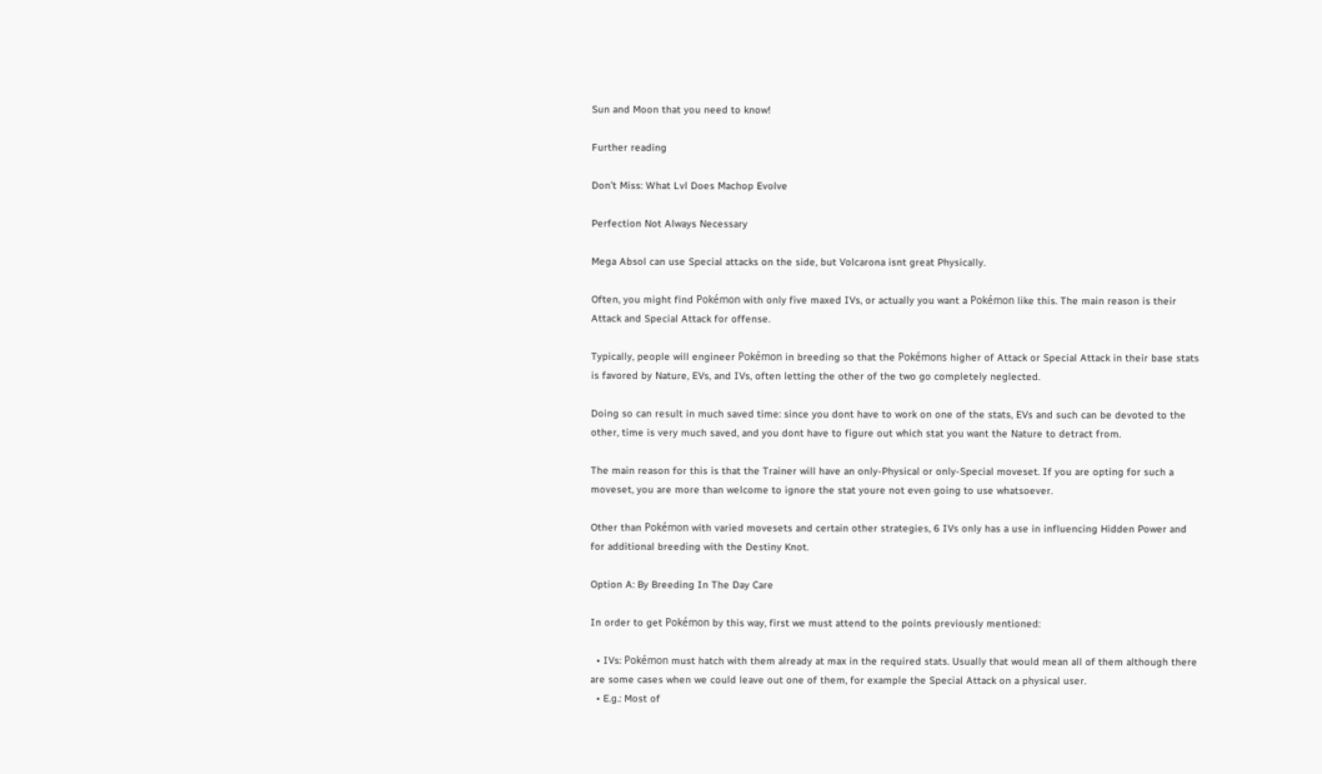Sun and Moon that you need to know!

Further reading

Don’t Miss: What Lvl Does Machop Evolve

Perfection Not Always Necessary

Mega Absol can use Special attacks on the side, but Volcarona isnt great Physically.

Often, you might find Pokémon with only five maxed IVs, or actually you want a Pokémon like this. The main reason is their Attack and Special Attack for offense.

Typically, people will engineer Pokémon in breeding so that the Pokémons higher of Attack or Special Attack in their base stats is favored by Nature, EVs, and IVs, often letting the other of the two go completely neglected.

Doing so can result in much saved time: since you dont have to work on one of the stats, EVs and such can be devoted to the other, time is very much saved, and you dont have to figure out which stat you want the Nature to detract from.

The main reason for this is that the Trainer will have an only-Physical or only-Special moveset. If you are opting for such a moveset, you are more than welcome to ignore the stat youre not even going to use whatsoever.

Other than Pokémon with varied movesets and certain other strategies, 6 IVs only has a use in influencing Hidden Power and for additional breeding with the Destiny Knot.

Option A: By Breeding In The Day Care

In order to get Pokémon by this way, first we must attend to the points previously mentioned:

  • IVs: Pokémon must hatch with them already at max in the required stats. Usually that would mean all of them although there are some cases when we could leave out one of them, for example the Special Attack on a physical user.
  • E.g.: Most of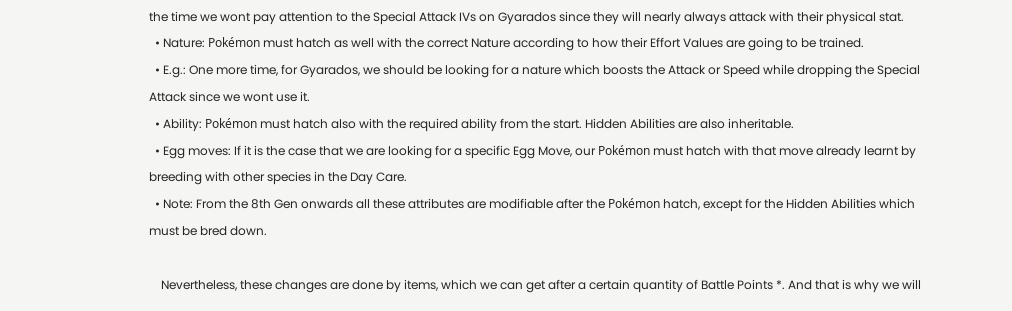the time we wont pay attention to the Special Attack IVs on Gyarados since they will nearly always attack with their physical stat.
  • Nature: Pokémon must hatch as well with the correct Nature according to how their Effort Values are going to be trained.
  • E.g.: One more time, for Gyarados, we should be looking for a nature which boosts the Attack or Speed while dropping the Special Attack since we wont use it.
  • Ability: Pokémon must hatch also with the required ability from the start. Hidden Abilities are also inheritable.
  • Egg moves: If it is the case that we are looking for a specific Egg Move, our Pokémon must hatch with that move already learnt by breeding with other species in the Day Care.
  • Note: From the 8th Gen onwards all these attributes are modifiable after the Pokémon hatch, except for the Hidden Abilities which must be bred down.

    Nevertheless, these changes are done by items, which we can get after a certain quantity of Battle Points *. And that is why we will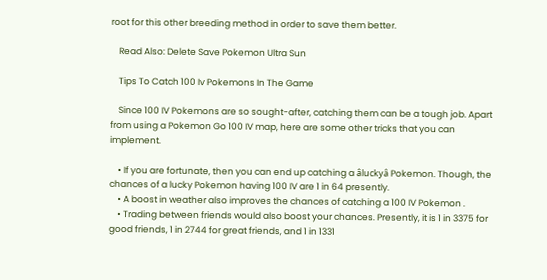root for this other breeding method in order to save them better.

    Read Also: Delete Save Pokemon Ultra Sun

    Tips To Catch 100 Iv Pokemons In The Game

    Since 100 IV Pokemons are so sought-after, catching them can be a tough job. Apart from using a Pokemon Go 100 IV map, here are some other tricks that you can implement.

    • If you are fortunate, then you can end up catching a âluckyâ Pokemon. Though, the chances of a lucky Pokemon having 100 IV are 1 in 64 presently.
    • A boost in weather also improves the chances of catching a 100 IV Pokemon .
    • Trading between friends would also boost your chances. Presently, it is 1 in 3375 for good friends, 1 in 2744 for great friends, and 1 in 1331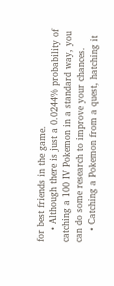for best friends in the game.
    • Although there is just a 0.0244% probability of catching a 100 IV Pokemon in a standard way, you can do some research to improve your chances.
    • Catching a Pokemon from a quest, hatching it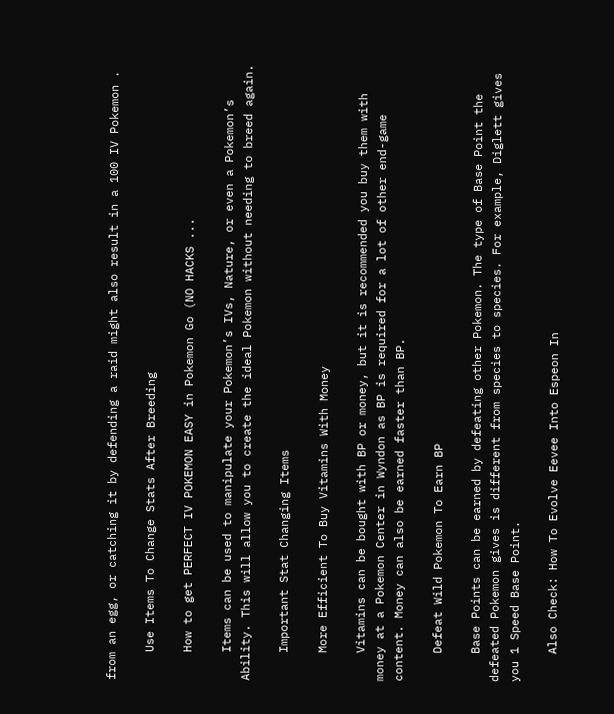from an egg, or catching it by defending a raid might also result in a 100 IV Pokemon .

    Use Items To Change Stats After Breeding

    How to get PERFECT IV POKEMON EASY in Pokemon Go (NO HACKS ...

    Items can be used to manipulate your Pokemon’s IVs, Nature, or even a Pokemon’s Ability. This will allow you to create the ideal Pokemon without needing to breed again.

    Important Stat Changing Items

    More Efficient To Buy Vitamins With Money

    Vitamins can be bought with BP or money, but it is recommended you buy them with money at a Pokemon Center in Wyndon as BP is required for a lot of other end-game content. Money can also be earned faster than BP.

    Defeat Wild Pokemon To Earn BP

    Base Points can be earned by defeating other Pokemon. The type of Base Point the defeated Pokemon gives is different from species to species. For example, Diglett gives you 1 Speed Base Point.

    Also Check: How To Evolve Eevee Into Espeon In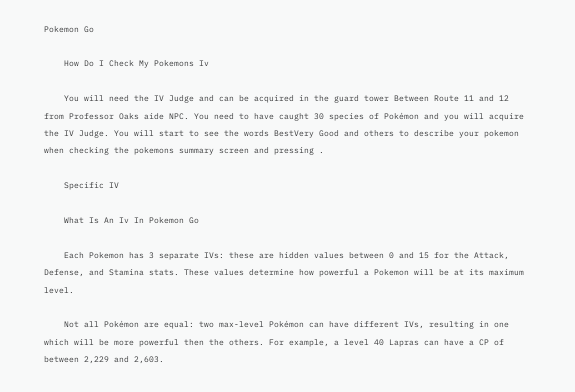Pokemon Go

    How Do I Check My Pokemons Iv

    You will need the IV Judge and can be acquired in the guard tower Between Route 11 and 12 from Professor Oaks aide NPC. You need to have caught 30 species of Pokémon and you will acquire the IV Judge. You will start to see the words BestVery Good and others to describe your pokemon when checking the pokemons summary screen and pressing .

    Specific IV

    What Is An Iv In Pokemon Go

    Each Pokemon has 3 separate IVs: these are hidden values between 0 and 15 for the Attack, Defense, and Stamina stats. These values determine how powerful a Pokemon will be at its maximum level.

    Not all Pokémon are equal: two max-level Pokémon can have different IVs, resulting in one which will be more powerful then the others. For example, a level 40 Lapras can have a CP of between 2,229 and 2,603.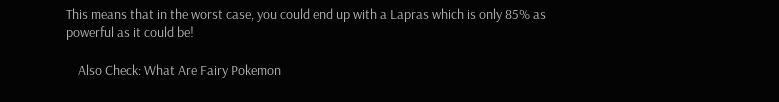This means that in the worst case, you could end up with a Lapras which is only 85% as powerful as it could be!

    Also Check: What Are Fairy Pokemon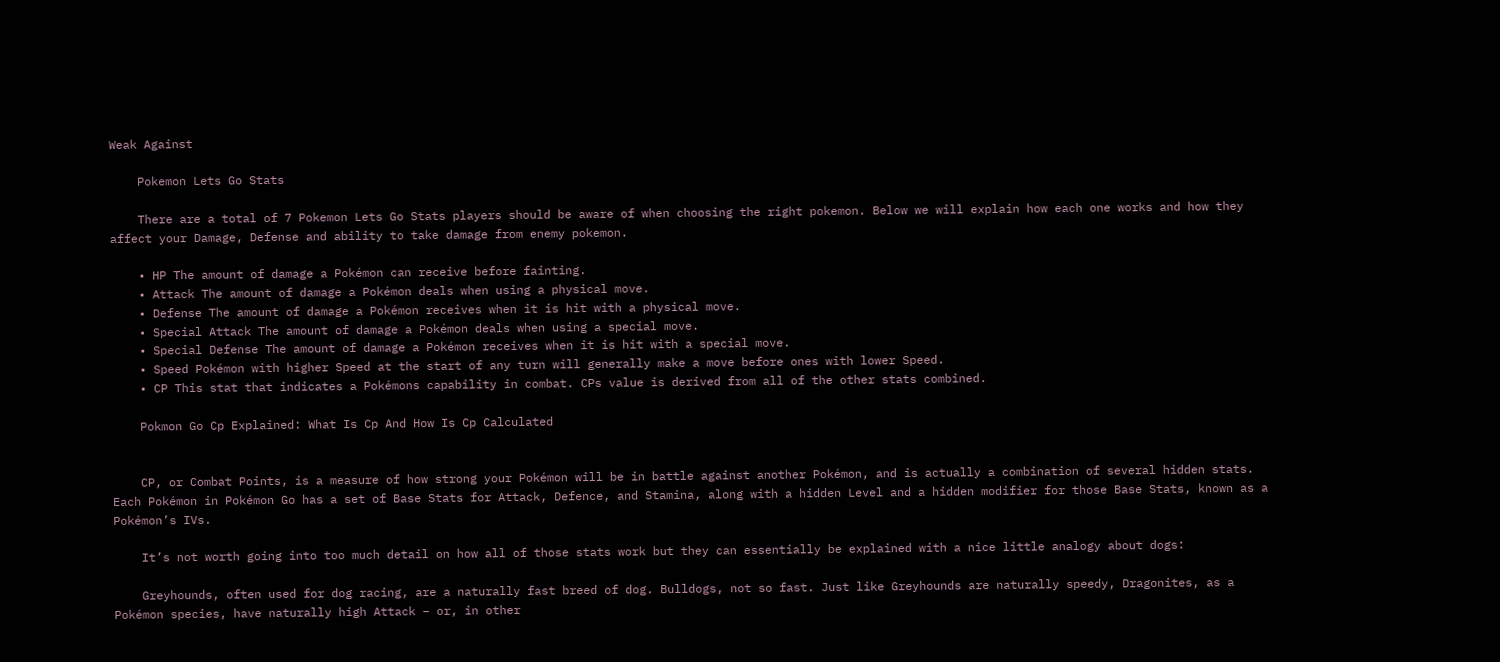Weak Against

    Pokemon Lets Go Stats

    There are a total of 7 Pokemon Lets Go Stats players should be aware of when choosing the right pokemon. Below we will explain how each one works and how they affect your Damage, Defense and ability to take damage from enemy pokemon.

    • HP The amount of damage a Pokémon can receive before fainting.
    • Attack The amount of damage a Pokémon deals when using a physical move.
    • Defense The amount of damage a Pokémon receives when it is hit with a physical move.
    • Special Attack The amount of damage a Pokémon deals when using a special move.
    • Special Defense The amount of damage a Pokémon receives when it is hit with a special move.
    • Speed Pokémon with higher Speed at the start of any turn will generally make a move before ones with lower Speed.
    • CP This stat that indicates a Pokémons capability in combat. CPs value is derived from all of the other stats combined.

    Pokmon Go Cp Explained: What Is Cp And How Is Cp Calculated


    CP, or Combat Points, is a measure of how strong your Pokémon will be in battle against another Pokémon, and is actually a combination of several hidden stats. Each Pokémon in Pokémon Go has a set of Base Stats for Attack, Defence, and Stamina, along with a hidden Level and a hidden modifier for those Base Stats, known as a Pokémon’s IVs.

    It’s not worth going into too much detail on how all of those stats work but they can essentially be explained with a nice little analogy about dogs:

    Greyhounds, often used for dog racing, are a naturally fast breed of dog. Bulldogs, not so fast. Just like Greyhounds are naturally speedy, Dragonites, as a Pokémon species, have naturally high Attack – or, in other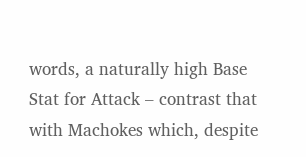words, a naturally high Base Stat for Attack – contrast that with Machokes which, despite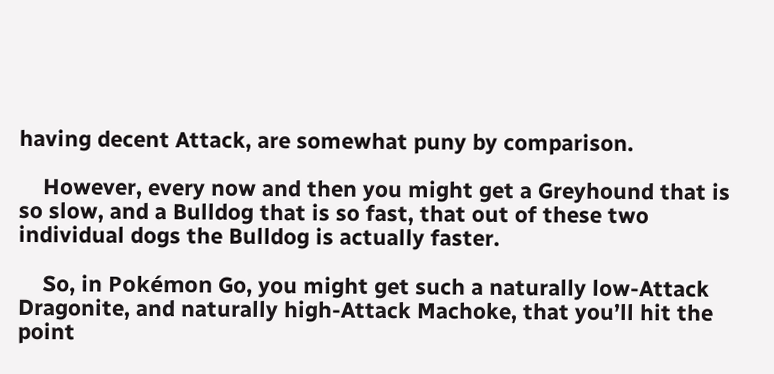having decent Attack, are somewhat puny by comparison.

    However, every now and then you might get a Greyhound that is so slow, and a Bulldog that is so fast, that out of these two individual dogs the Bulldog is actually faster.

    So, in Pokémon Go, you might get such a naturally low-Attack Dragonite, and naturally high-Attack Machoke, that you’ll hit the point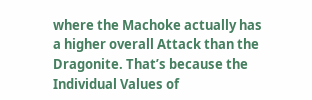where the Machoke actually has a higher overall Attack than the Dragonite. That’s because the Individual Values of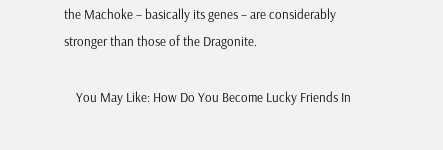the Machoke – basically its genes – are considerably stronger than those of the Dragonite.

    You May Like: How Do You Become Lucky Friends In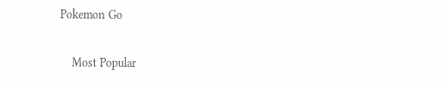Pokemon Go


    Most Popular